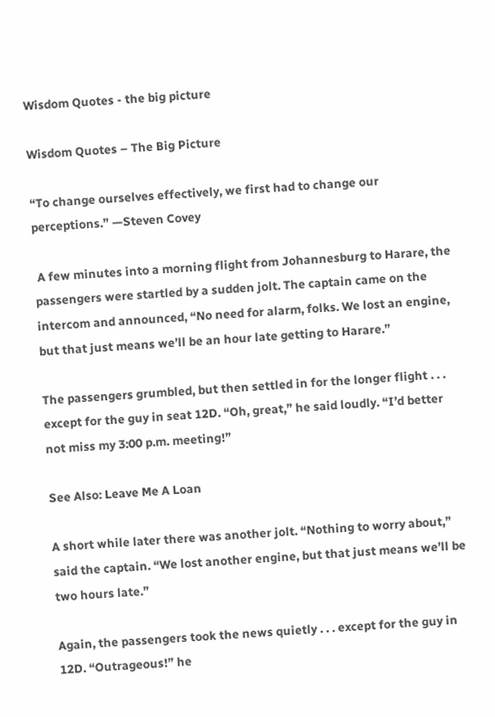Wisdom Quotes - the big picture

Wisdom Quotes – The Big Picture

“To change ourselves effectively, we first had to change our perceptions.” —Steven Covey

 A few minutes into a morning flight from Johannesburg to Harare, the passengers were startled by a sudden jolt. The captain came on the intercom and announced, “No need for alarm, folks. We lost an engine, but that just means we’ll be an hour late getting to Harare.”

The passengers grumbled, but then settled in for the longer flight . . . except for the guy in seat 12D. “Oh, great,” he said loudly. “I’d better not miss my 3:00 p.m. meeting!”

See Also: Leave Me A Loan

A short while later there was another jolt. “Nothing to worry about,” said the captain. “We lost another engine, but that just means we’ll be two hours late.”

Again, the passengers took the news quietly . . . except for the guy in 12D. “Outrageous!” he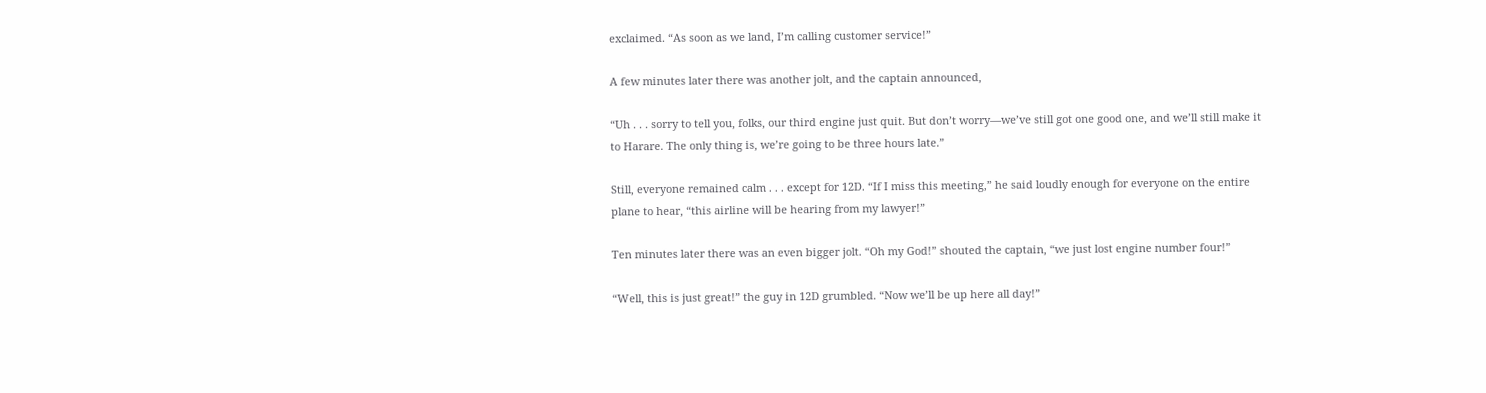exclaimed. “As soon as we land, I’m calling customer service!”

A few minutes later there was another jolt, and the captain announced,

“Uh . . . sorry to tell you, folks, our third engine just quit. But don’t worry—we’ve still got one good one, and we’ll still make it to Harare. The only thing is, we’re going to be three hours late.”

Still, everyone remained calm . . . except for 12D. “If I miss this meeting,” he said loudly enough for everyone on the entire plane to hear, “this airline will be hearing from my lawyer!”

Ten minutes later there was an even bigger jolt. “Oh my God!” shouted the captain, “we just lost engine number four!”

“Well, this is just great!” the guy in 12D grumbled. “Now we’ll be up here all day!”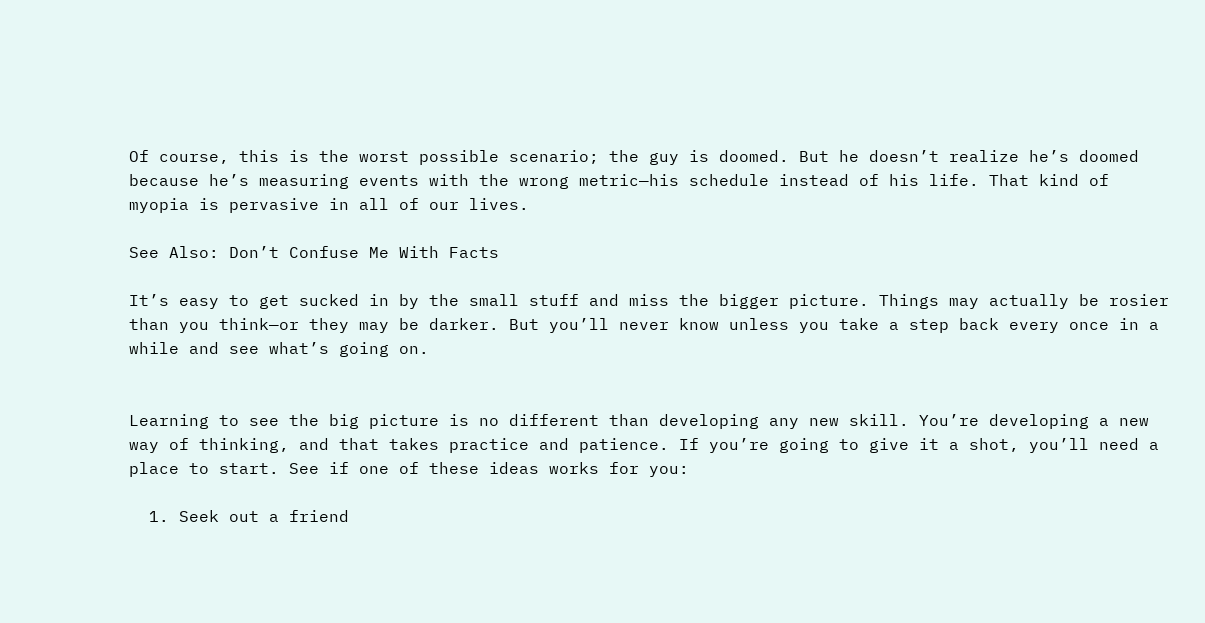Of course, this is the worst possible scenario; the guy is doomed. But he doesn’t realize he’s doomed because he’s measuring events with the wrong metric—his schedule instead of his life. That kind of myopia is pervasive in all of our lives.

See Also: Don’t Confuse Me With Facts

It’s easy to get sucked in by the small stuff and miss the bigger picture. Things may actually be rosier than you think—or they may be darker. But you’ll never know unless you take a step back every once in a while and see what’s going on.


Learning to see the big picture is no different than developing any new skill. You’re developing a new way of thinking, and that takes practice and patience. If you’re going to give it a shot, you’ll need a place to start. See if one of these ideas works for you:

  1. Seek out a friend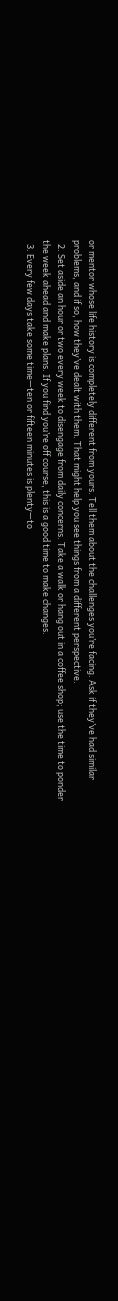or mentor whose life history is completely different from yours. Tell them about the challenges you’re facing. Ask if they’ve had similar problems, and if so, how they’ve dealt with them. That might help you see things from a different perspective.
  2. Set aside an hour or two every week to disengage from daily concerns. Take a walk or hang out in a coffee shop; use the time to ponder the week ahead and make plans. If you find you’re off course, this is a good time to make changes.
  3. Every few days take some time—ten or fifteen minutes is plenty—to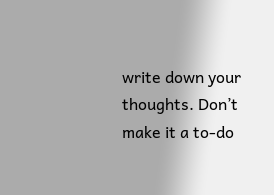write down your thoughts. Don’t make it a to-do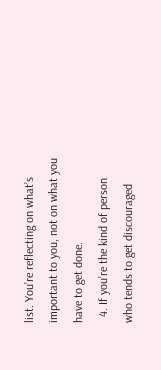list. You’re reflecting on what’s important to you, not on what you have to get done.
  4. If you’re the kind of person who tends to get discouraged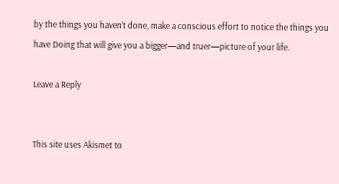by the things you haven’t done, make a conscious effort to notice the things you have Doing that will give you a bigger—and truer—picture of your life.

Leave a Reply


This site uses Akismet to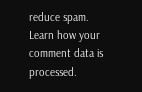reduce spam. Learn how your comment data is processed.